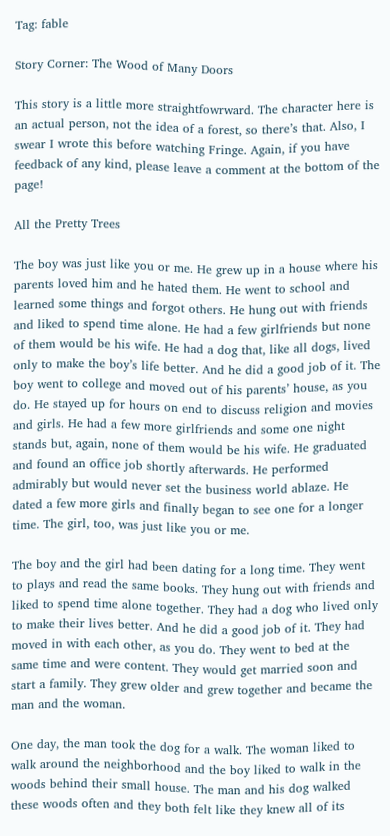Tag: fable

Story Corner: The Wood of Many Doors

This story is a little more straightfowrward. The character here is an actual person, not the idea of a forest, so there’s that. Also, I swear I wrote this before watching Fringe. Again, if you have feedback of any kind, please leave a comment at the bottom of the page!

All the Pretty Trees

The boy was just like you or me. He grew up in a house where his parents loved him and he hated them. He went to school and learned some things and forgot others. He hung out with friends and liked to spend time alone. He had a few girlfriends but none of them would be his wife. He had a dog that, like all dogs, lived only to make the boy’s life better. And he did a good job of it. The boy went to college and moved out of his parents’ house, as you do. He stayed up for hours on end to discuss religion and movies and girls. He had a few more girlfriends and some one night stands but, again, none of them would be his wife. He graduated and found an office job shortly afterwards. He performed admirably but would never set the business world ablaze. He dated a few more girls and finally began to see one for a longer time. The girl, too, was just like you or me.

The boy and the girl had been dating for a long time. They went to plays and read the same books. They hung out with friends and liked to spend time alone together. They had a dog who lived only to make their lives better. And he did a good job of it. They had moved in with each other, as you do. They went to bed at the same time and were content. They would get married soon and start a family. They grew older and grew together and became the man and the woman.

One day, the man took the dog for a walk. The woman liked to walk around the neighborhood and the boy liked to walk in the woods behind their small house. The man and his dog walked these woods often and they both felt like they knew all of its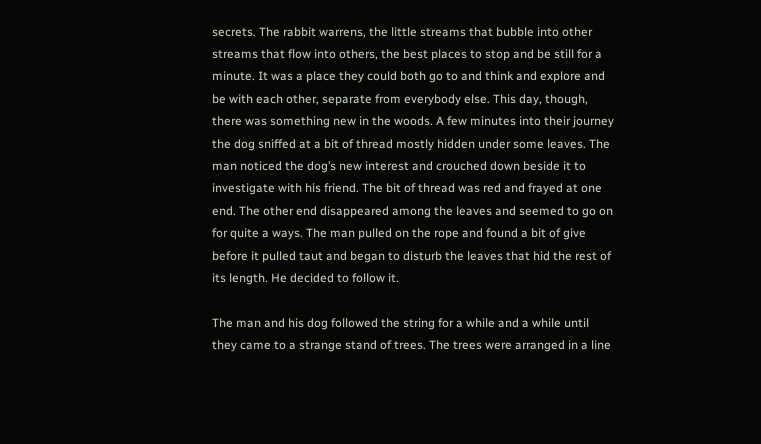secrets. The rabbit warrens, the little streams that bubble into other streams that flow into others, the best places to stop and be still for a minute. It was a place they could both go to and think and explore and be with each other, separate from everybody else. This day, though, there was something new in the woods. A few minutes into their journey the dog sniffed at a bit of thread mostly hidden under some leaves. The man noticed the dog’s new interest and crouched down beside it to investigate with his friend. The bit of thread was red and frayed at one end. The other end disappeared among the leaves and seemed to go on for quite a ways. The man pulled on the rope and found a bit of give before it pulled taut and began to disturb the leaves that hid the rest of its length. He decided to follow it.

The man and his dog followed the string for a while and a while until they came to a strange stand of trees. The trees were arranged in a line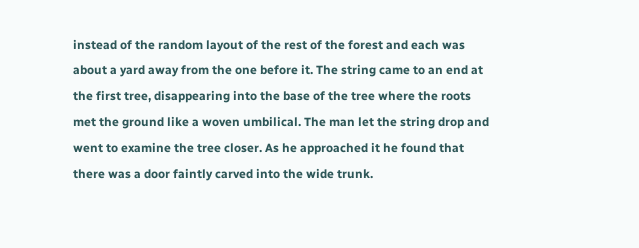instead of the random layout of the rest of the forest and each was about a yard away from the one before it. The string came to an end at the first tree, disappearing into the base of the tree where the roots met the ground like a woven umbilical. The man let the string drop and went to examine the tree closer. As he approached it he found that there was a door faintly carved into the wide trunk.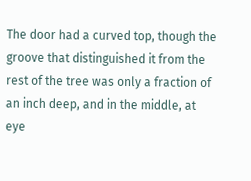The door had a curved top, though the groove that distinguished it from the rest of the tree was only a fraction of an inch deep, and in the middle, at eye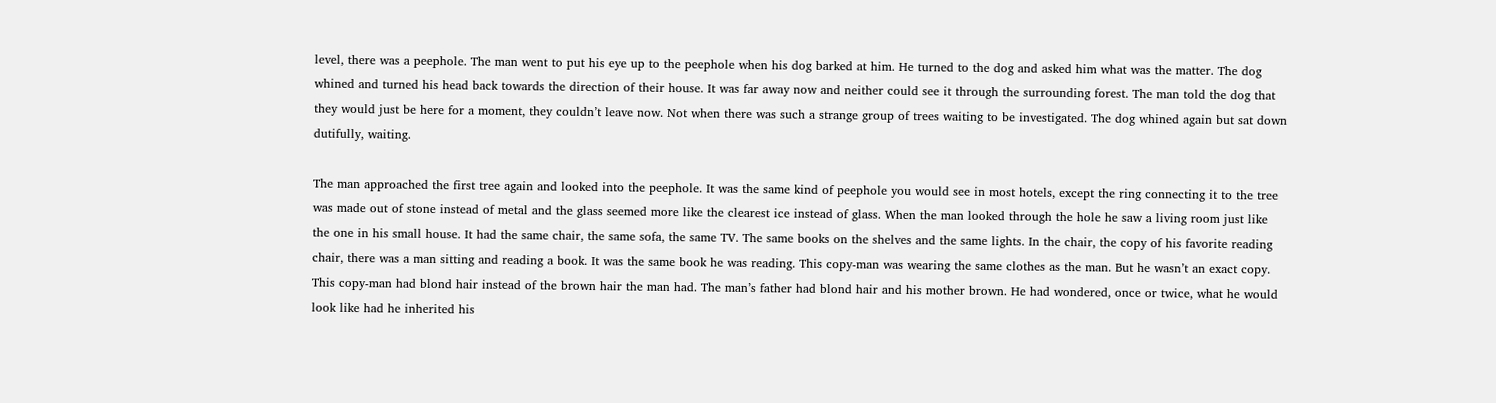level, there was a peephole. The man went to put his eye up to the peephole when his dog barked at him. He turned to the dog and asked him what was the matter. The dog whined and turned his head back towards the direction of their house. It was far away now and neither could see it through the surrounding forest. The man told the dog that they would just be here for a moment, they couldn’t leave now. Not when there was such a strange group of trees waiting to be investigated. The dog whined again but sat down dutifully, waiting.

The man approached the first tree again and looked into the peephole. It was the same kind of peephole you would see in most hotels, except the ring connecting it to the tree was made out of stone instead of metal and the glass seemed more like the clearest ice instead of glass. When the man looked through the hole he saw a living room just like the one in his small house. It had the same chair, the same sofa, the same TV. The same books on the shelves and the same lights. In the chair, the copy of his favorite reading chair, there was a man sitting and reading a book. It was the same book he was reading. This copy-man was wearing the same clothes as the man. But he wasn’t an exact copy. This copy-man had blond hair instead of the brown hair the man had. The man’s father had blond hair and his mother brown. He had wondered, once or twice, what he would look like had he inherited his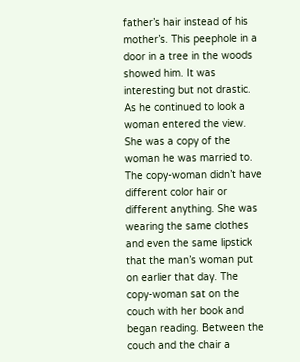father’s hair instead of his mother’s. This peephole in a door in a tree in the woods showed him. It was interesting but not drastic. As he continued to look a woman entered the view. She was a copy of the woman he was married to. The copy-woman didn’t have different color hair or different anything. She was wearing the same clothes and even the same lipstick that the man’s woman put on earlier that day. The copy-woman sat on the couch with her book and began reading. Between the couch and the chair a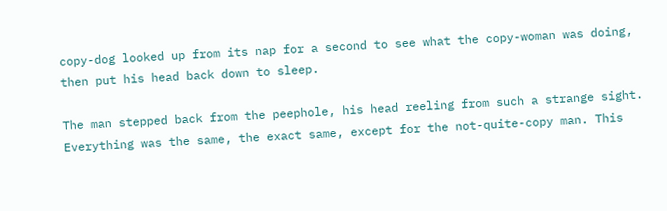copy-dog looked up from its nap for a second to see what the copy-woman was doing, then put his head back down to sleep.

The man stepped back from the peephole, his head reeling from such a strange sight. Everything was the same, the exact same, except for the not-quite-copy man. This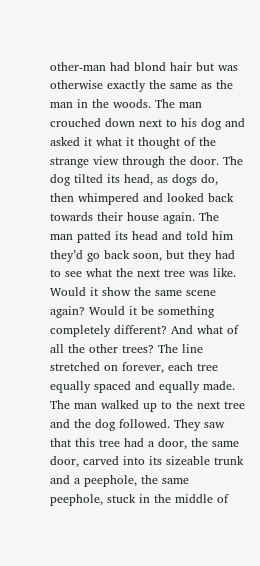other-man had blond hair but was otherwise exactly the same as the man in the woods. The man crouched down next to his dog and asked it what it thought of the strange view through the door. The dog tilted its head, as dogs do, then whimpered and looked back towards their house again. The man patted its head and told him they’d go back soon, but they had to see what the next tree was like. Would it show the same scene again? Would it be something completely different? And what of all the other trees? The line stretched on forever, each tree equally spaced and equally made. The man walked up to the next tree and the dog followed. They saw that this tree had a door, the same door, carved into its sizeable trunk and a peephole, the same peephole, stuck in the middle of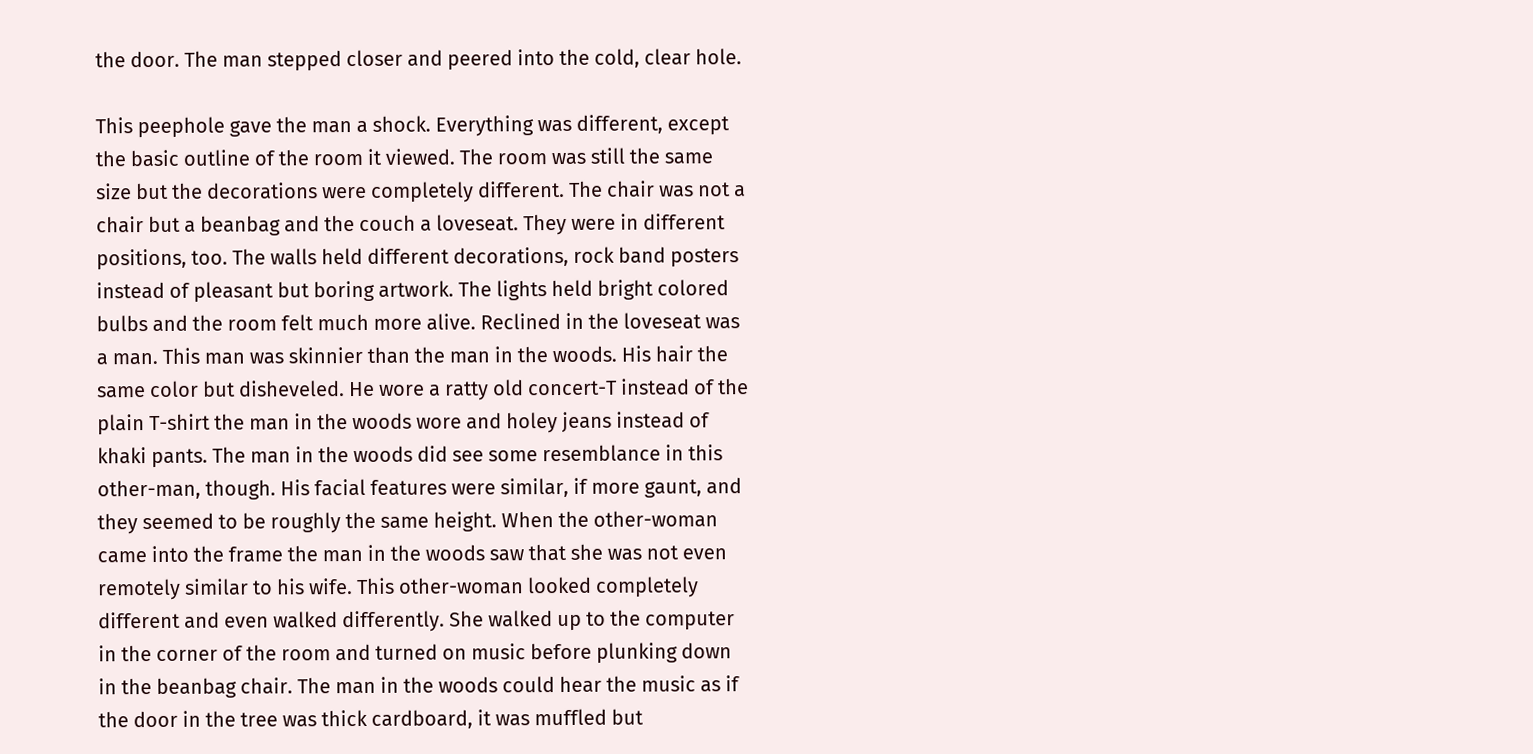the door. The man stepped closer and peered into the cold, clear hole.

This peephole gave the man a shock. Everything was different, except the basic outline of the room it viewed. The room was still the same size but the decorations were completely different. The chair was not a chair but a beanbag and the couch a loveseat. They were in different positions, too. The walls held different decorations, rock band posters instead of pleasant but boring artwork. The lights held bright colored bulbs and the room felt much more alive. Reclined in the loveseat was a man. This man was skinnier than the man in the woods. His hair the same color but disheveled. He wore a ratty old concert-T instead of the plain T-shirt the man in the woods wore and holey jeans instead of khaki pants. The man in the woods did see some resemblance in this other-man, though. His facial features were similar, if more gaunt, and they seemed to be roughly the same height. When the other-woman came into the frame the man in the woods saw that she was not even remotely similar to his wife. This other-woman looked completely different and even walked differently. She walked up to the computer in the corner of the room and turned on music before plunking down in the beanbag chair. The man in the woods could hear the music as if the door in the tree was thick cardboard, it was muffled but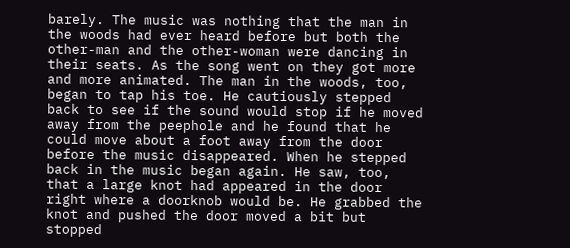barely. The music was nothing that the man in the woods had ever heard before but both the other-man and the other-woman were dancing in their seats. As the song went on they got more and more animated. The man in the woods, too, began to tap his toe. He cautiously stepped back to see if the sound would stop if he moved away from the peephole and he found that he could move about a foot away from the door before the music disappeared. When he stepped back in the music began again. He saw, too, that a large knot had appeared in the door right where a doorknob would be. He grabbed the knot and pushed the door moved a bit but stopped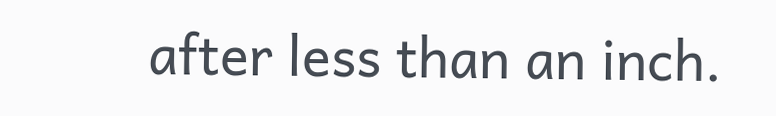after less than an inch.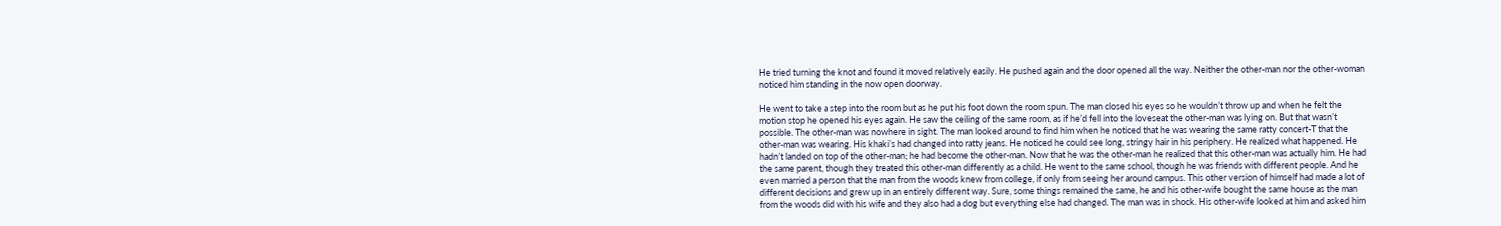He tried turning the knot and found it moved relatively easily. He pushed again and the door opened all the way. Neither the other-man nor the other-woman noticed him standing in the now open doorway.

He went to take a step into the room but as he put his foot down the room spun. The man closed his eyes so he wouldn’t throw up and when he felt the motion stop he opened his eyes again. He saw the ceiling of the same room, as if he’d fell into the loveseat the other-man was lying on. But that wasn’t possible. The other-man was nowhere in sight. The man looked around to find him when he noticed that he was wearing the same ratty concert-T that the other-man was wearing. His khaki’s had changed into ratty jeans. He noticed he could see long, stringy hair in his periphery. He realized what happened. He hadn’t landed on top of the other-man; he had become the other-man. Now that he was the other-man he realized that this other-man was actually him. He had the same parent, though they treated this other-man differently as a child. He went to the same school, though he was friends with different people. And he even married a person that the man from the woods knew from college, if only from seeing her around campus. This other version of himself had made a lot of different decisions and grew up in an entirely different way. Sure, some things remained the same, he and his other-wife bought the same house as the man from the woods did with his wife and they also had a dog but everything else had changed. The man was in shock. His other-wife looked at him and asked him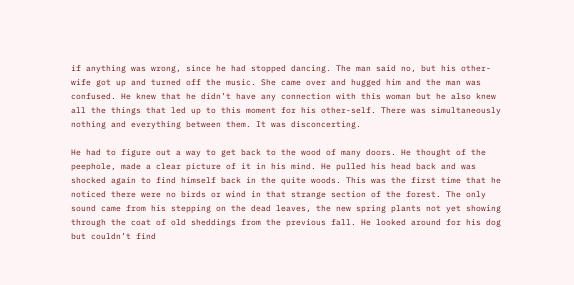if anything was wrong, since he had stopped dancing. The man said no, but his other-wife got up and turned off the music. She came over and hugged him and the man was confused. He knew that he didn’t have any connection with this woman but he also knew all the things that led up to this moment for his other-self. There was simultaneously nothing and everything between them. It was disconcerting.

He had to figure out a way to get back to the wood of many doors. He thought of the peephole, made a clear picture of it in his mind. He pulled his head back and was shocked again to find himself back in the quite woods. This was the first time that he noticed there were no birds or wind in that strange section of the forest. The only sound came from his stepping on the dead leaves, the new spring plants not yet showing through the coat of old sheddings from the previous fall. He looked around for his dog but couldn’t find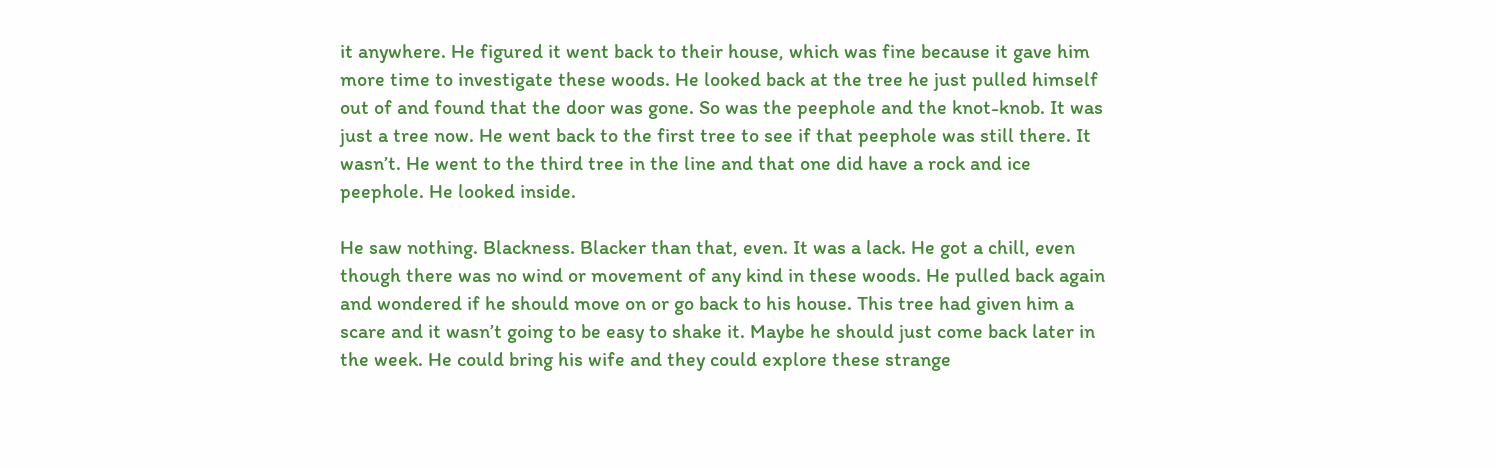it anywhere. He figured it went back to their house, which was fine because it gave him more time to investigate these woods. He looked back at the tree he just pulled himself out of and found that the door was gone. So was the peephole and the knot-knob. It was just a tree now. He went back to the first tree to see if that peephole was still there. It wasn’t. He went to the third tree in the line and that one did have a rock and ice peephole. He looked inside.

He saw nothing. Blackness. Blacker than that, even. It was a lack. He got a chill, even though there was no wind or movement of any kind in these woods. He pulled back again and wondered if he should move on or go back to his house. This tree had given him a scare and it wasn’t going to be easy to shake it. Maybe he should just come back later in the week. He could bring his wife and they could explore these strange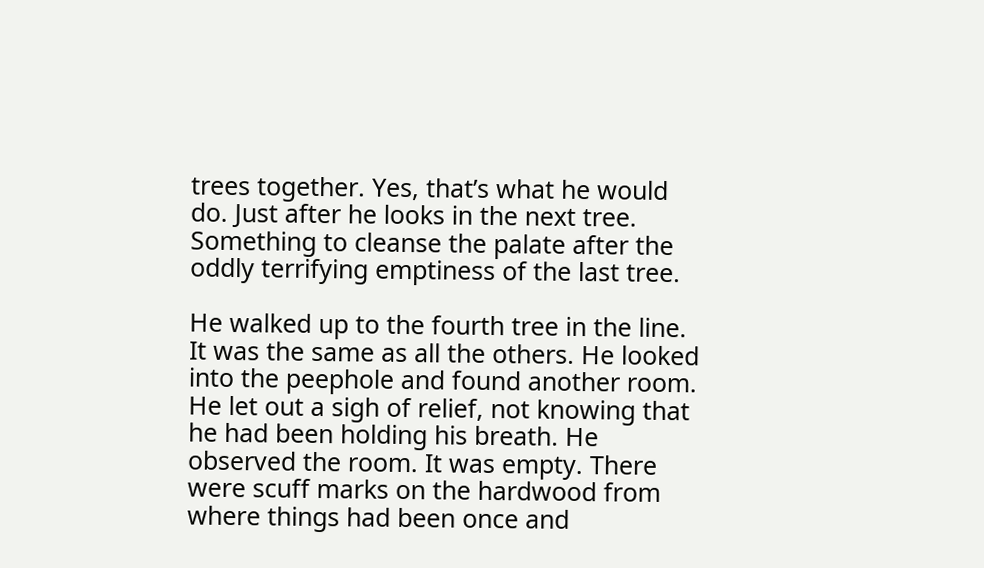trees together. Yes, that’s what he would do. Just after he looks in the next tree. Something to cleanse the palate after the oddly terrifying emptiness of the last tree.

He walked up to the fourth tree in the line. It was the same as all the others. He looked into the peephole and found another room. He let out a sigh of relief, not knowing that he had been holding his breath. He observed the room. It was empty. There were scuff marks on the hardwood from where things had been once and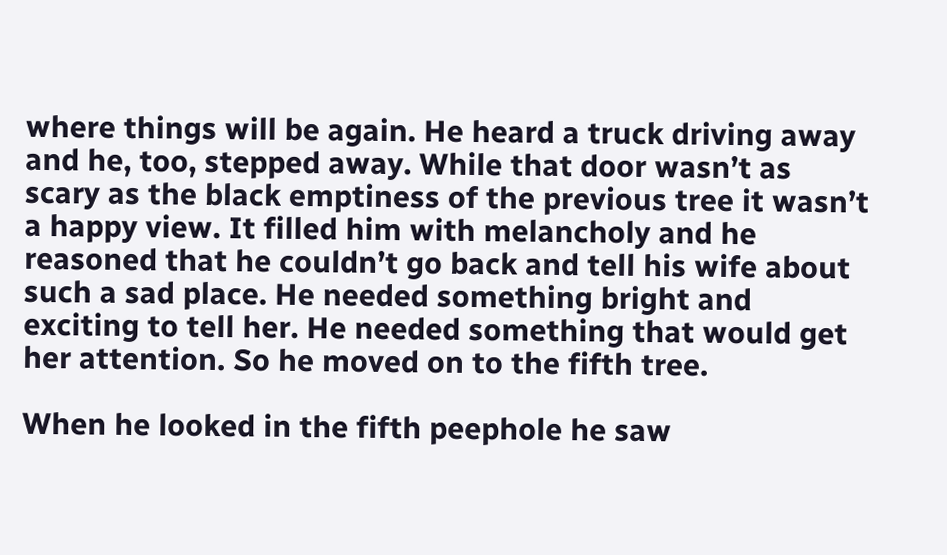where things will be again. He heard a truck driving away and he, too, stepped away. While that door wasn’t as scary as the black emptiness of the previous tree it wasn’t a happy view. It filled him with melancholy and he reasoned that he couldn’t go back and tell his wife about such a sad place. He needed something bright and exciting to tell her. He needed something that would get her attention. So he moved on to the fifth tree.

When he looked in the fifth peephole he saw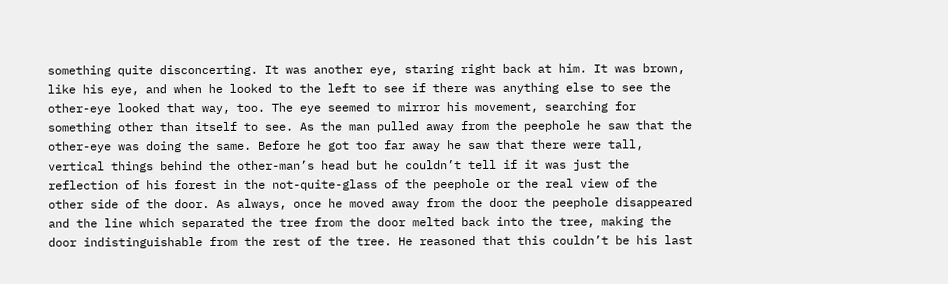something quite disconcerting. It was another eye, staring right back at him. It was brown, like his eye, and when he looked to the left to see if there was anything else to see the other-eye looked that way, too. The eye seemed to mirror his movement, searching for something other than itself to see. As the man pulled away from the peephole he saw that the other-eye was doing the same. Before he got too far away he saw that there were tall, vertical things behind the other-man’s head but he couldn’t tell if it was just the reflection of his forest in the not-quite-glass of the peephole or the real view of the other side of the door. As always, once he moved away from the door the peephole disappeared and the line which separated the tree from the door melted back into the tree, making the door indistinguishable from the rest of the tree. He reasoned that this couldn’t be his last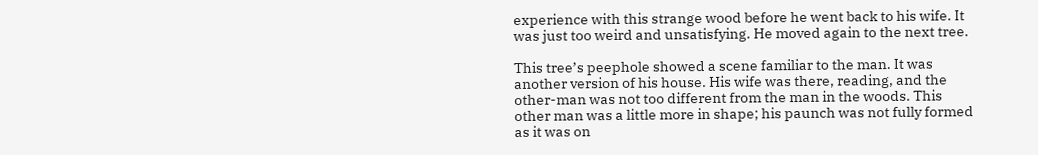experience with this strange wood before he went back to his wife. It was just too weird and unsatisfying. He moved again to the next tree.

This tree’s peephole showed a scene familiar to the man. It was another version of his house. His wife was there, reading, and the other-man was not too different from the man in the woods. This other man was a little more in shape; his paunch was not fully formed as it was on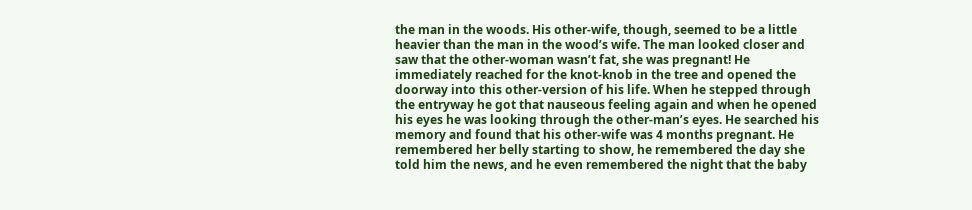the man in the woods. His other-wife, though, seemed to be a little heavier than the man in the wood’s wife. The man looked closer and saw that the other-woman wasn’t fat, she was pregnant! He immediately reached for the knot-knob in the tree and opened the doorway into this other-version of his life. When he stepped through the entryway he got that nauseous feeling again and when he opened his eyes he was looking through the other-man’s eyes. He searched his memory and found that his other-wife was 4 months pregnant. He remembered her belly starting to show, he remembered the day she told him the news, and he even remembered the night that the baby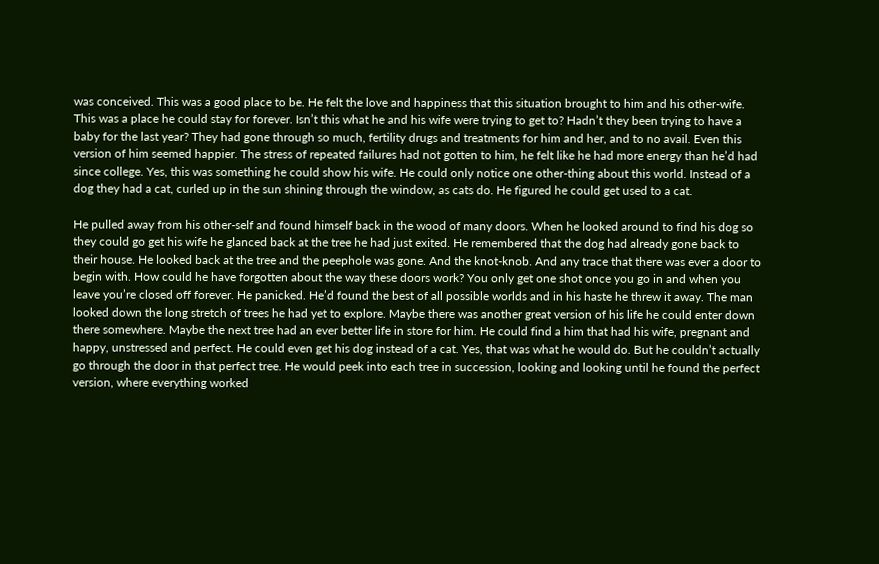was conceived. This was a good place to be. He felt the love and happiness that this situation brought to him and his other-wife. This was a place he could stay for forever. Isn’t this what he and his wife were trying to get to? Hadn’t they been trying to have a baby for the last year? They had gone through so much, fertility drugs and treatments for him and her, and to no avail. Even this version of him seemed happier. The stress of repeated failures had not gotten to him, he felt like he had more energy than he’d had since college. Yes, this was something he could show his wife. He could only notice one other-thing about this world. Instead of a dog they had a cat, curled up in the sun shining through the window, as cats do. He figured he could get used to a cat.

He pulled away from his other-self and found himself back in the wood of many doors. When he looked around to find his dog so they could go get his wife he glanced back at the tree he had just exited. He remembered that the dog had already gone back to their house. He looked back at the tree and the peephole was gone. And the knot-knob. And any trace that there was ever a door to begin with. How could he have forgotten about the way these doors work? You only get one shot once you go in and when you leave you’re closed off forever. He panicked. He’d found the best of all possible worlds and in his haste he threw it away. The man looked down the long stretch of trees he had yet to explore. Maybe there was another great version of his life he could enter down there somewhere. Maybe the next tree had an ever better life in store for him. He could find a him that had his wife, pregnant and happy, unstressed and perfect. He could even get his dog instead of a cat. Yes, that was what he would do. But he couldn’t actually go through the door in that perfect tree. He would peek into each tree in succession, looking and looking until he found the perfect version, where everything worked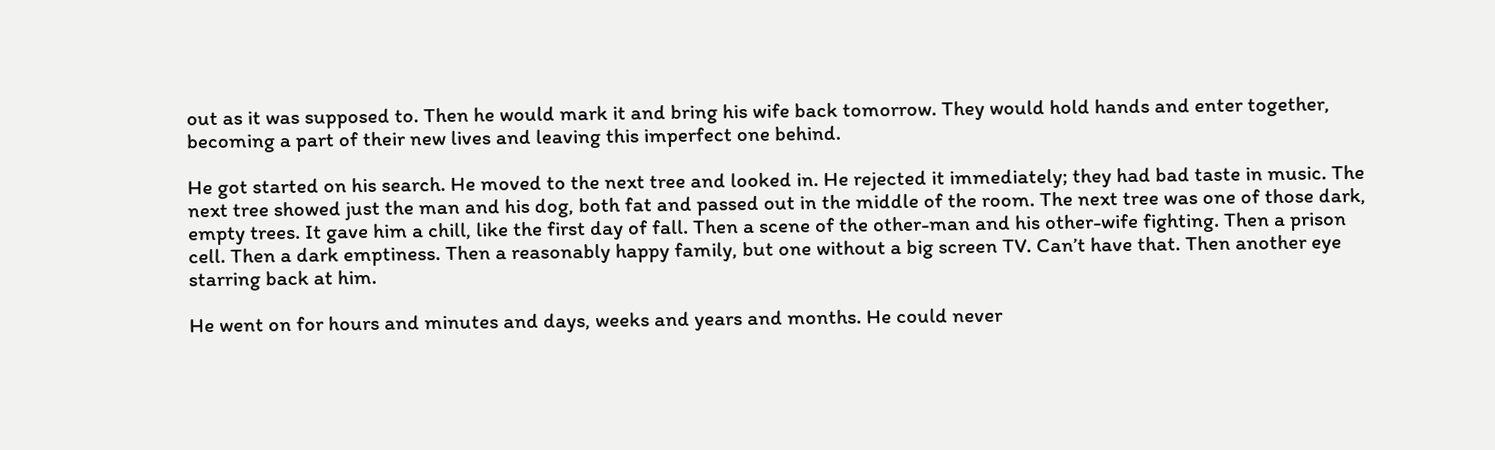out as it was supposed to. Then he would mark it and bring his wife back tomorrow. They would hold hands and enter together, becoming a part of their new lives and leaving this imperfect one behind.

He got started on his search. He moved to the next tree and looked in. He rejected it immediately; they had bad taste in music. The next tree showed just the man and his dog, both fat and passed out in the middle of the room. The next tree was one of those dark, empty trees. It gave him a chill, like the first day of fall. Then a scene of the other-man and his other-wife fighting. Then a prison cell. Then a dark emptiness. Then a reasonably happy family, but one without a big screen TV. Can’t have that. Then another eye starring back at him.

He went on for hours and minutes and days, weeks and years and months. He could never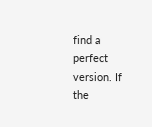find a perfect version. If the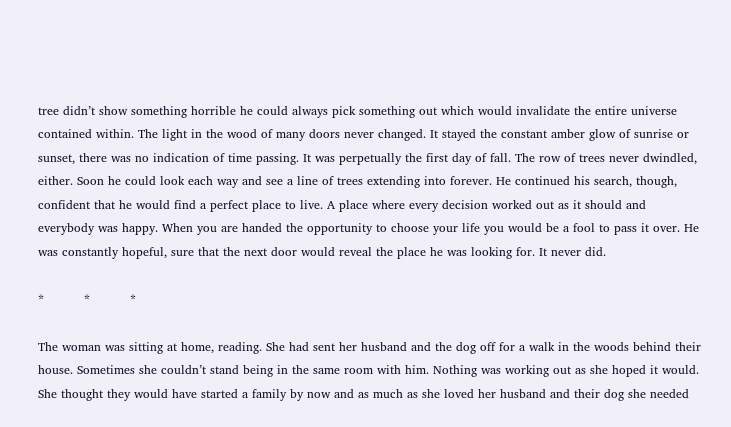tree didn’t show something horrible he could always pick something out which would invalidate the entire universe contained within. The light in the wood of many doors never changed. It stayed the constant amber glow of sunrise or sunset, there was no indication of time passing. It was perpetually the first day of fall. The row of trees never dwindled, either. Soon he could look each way and see a line of trees extending into forever. He continued his search, though, confident that he would find a perfect place to live. A place where every decision worked out as it should and everybody was happy. When you are handed the opportunity to choose your life you would be a fool to pass it over. He was constantly hopeful, sure that the next door would reveal the place he was looking for. It never did.

*          *          *

The woman was sitting at home, reading. She had sent her husband and the dog off for a walk in the woods behind their house. Sometimes she couldn’t stand being in the same room with him. Nothing was working out as she hoped it would. She thought they would have started a family by now and as much as she loved her husband and their dog she needed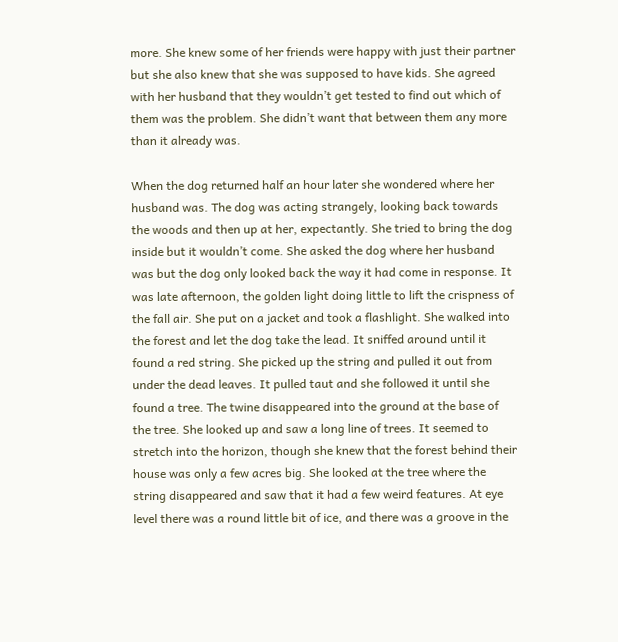more. She knew some of her friends were happy with just their partner but she also knew that she was supposed to have kids. She agreed with her husband that they wouldn’t get tested to find out which of them was the problem. She didn’t want that between them any more than it already was.

When the dog returned half an hour later she wondered where her husband was. The dog was acting strangely, looking back towards the woods and then up at her, expectantly. She tried to bring the dog inside but it wouldn’t come. She asked the dog where her husband was but the dog only looked back the way it had come in response. It was late afternoon, the golden light doing little to lift the crispness of the fall air. She put on a jacket and took a flashlight. She walked into the forest and let the dog take the lead. It sniffed around until it found a red string. She picked up the string and pulled it out from under the dead leaves. It pulled taut and she followed it until she found a tree. The twine disappeared into the ground at the base of the tree. She looked up and saw a long line of trees. It seemed to stretch into the horizon, though she knew that the forest behind their house was only a few acres big. She looked at the tree where the string disappeared and saw that it had a few weird features. At eye level there was a round little bit of ice, and there was a groove in the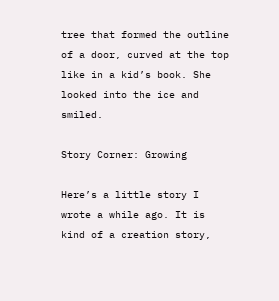tree that formed the outline of a door, curved at the top like in a kid’s book. She looked into the ice and smiled.

Story Corner: Growing

Here’s a little story I wrote a while ago. It is kind of a creation story,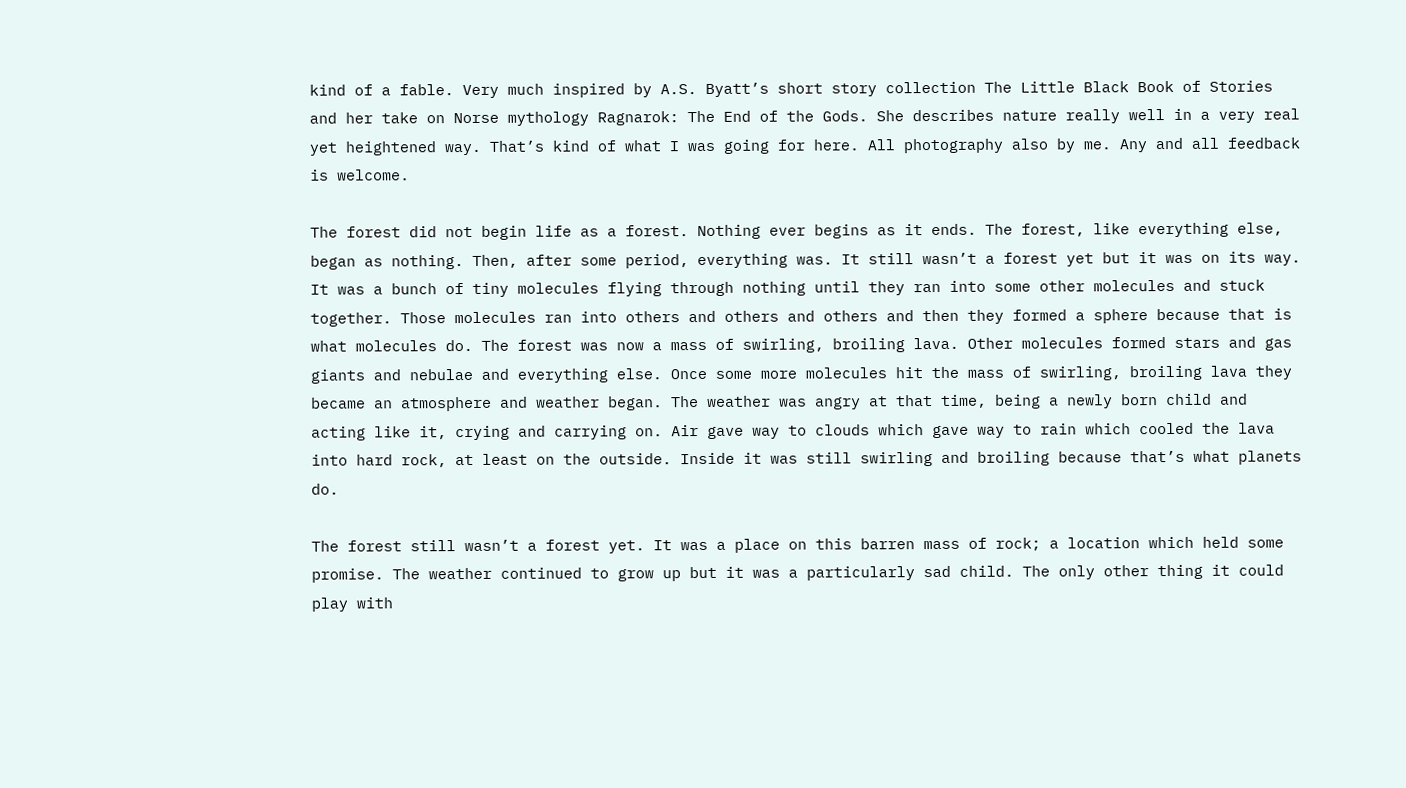kind of a fable. Very much inspired by A.S. Byatt’s short story collection The Little Black Book of Stories and her take on Norse mythology Ragnarok: The End of the Gods. She describes nature really well in a very real yet heightened way. That’s kind of what I was going for here. All photography also by me. Any and all feedback is welcome.

The forest did not begin life as a forest. Nothing ever begins as it ends. The forest, like everything else, began as nothing. Then, after some period, everything was. It still wasn’t a forest yet but it was on its way. It was a bunch of tiny molecules flying through nothing until they ran into some other molecules and stuck together. Those molecules ran into others and others and others and then they formed a sphere because that is what molecules do. The forest was now a mass of swirling, broiling lava. Other molecules formed stars and gas giants and nebulae and everything else. Once some more molecules hit the mass of swirling, broiling lava they became an atmosphere and weather began. The weather was angry at that time, being a newly born child and acting like it, crying and carrying on. Air gave way to clouds which gave way to rain which cooled the lava into hard rock, at least on the outside. Inside it was still swirling and broiling because that’s what planets do.

The forest still wasn’t a forest yet. It was a place on this barren mass of rock; a location which held some promise. The weather continued to grow up but it was a particularly sad child. The only other thing it could play with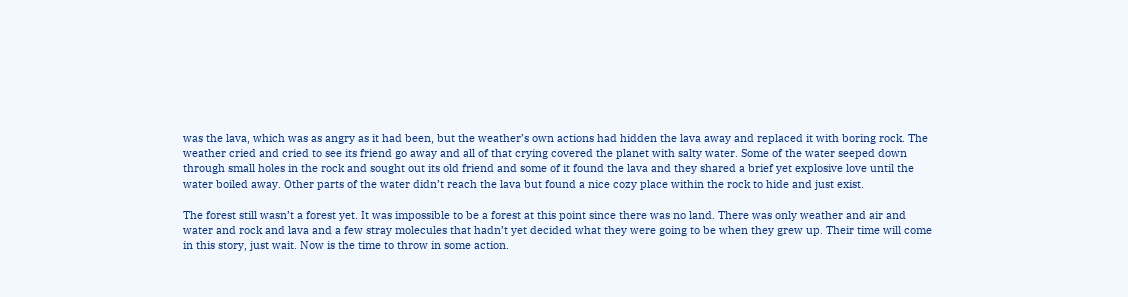was the lava, which was as angry as it had been, but the weather’s own actions had hidden the lava away and replaced it with boring rock. The weather cried and cried to see its friend go away and all of that crying covered the planet with salty water. Some of the water seeped down through small holes in the rock and sought out its old friend and some of it found the lava and they shared a brief yet explosive love until the water boiled away. Other parts of the water didn’t reach the lava but found a nice cozy place within the rock to hide and just exist.

The forest still wasn’t a forest yet. It was impossible to be a forest at this point since there was no land. There was only weather and air and water and rock and lava and a few stray molecules that hadn’t yet decided what they were going to be when they grew up. Their time will come in this story, just wait. Now is the time to throw in some action.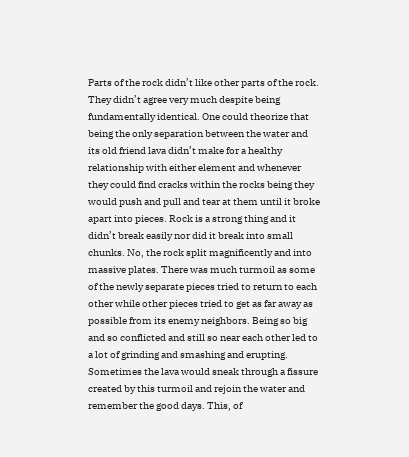Parts of the rock didn’t like other parts of the rock. They didn’t agree very much despite being fundamentally identical. One could theorize that being the only separation between the water and its old friend lava didn’t make for a healthy relationship with either element and whenever they could find cracks within the rocks being they would push and pull and tear at them until it broke apart into pieces. Rock is a strong thing and it didn’t break easily nor did it break into small chunks. No, the rock split magnificently and into massive plates. There was much turmoil as some of the newly separate pieces tried to return to each other while other pieces tried to get as far away as possible from its enemy neighbors. Being so big and so conflicted and still so near each other led to a lot of grinding and smashing and erupting. Sometimes the lava would sneak through a fissure created by this turmoil and rejoin the water and remember the good days. This, of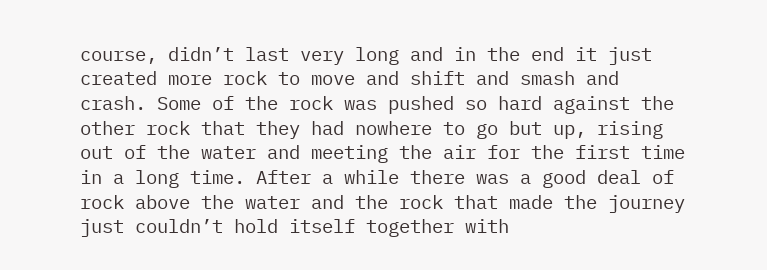course, didn’t last very long and in the end it just created more rock to move and shift and smash and crash. Some of the rock was pushed so hard against the other rock that they had nowhere to go but up, rising out of the water and meeting the air for the first time in a long time. After a while there was a good deal of rock above the water and the rock that made the journey just couldn’t hold itself together with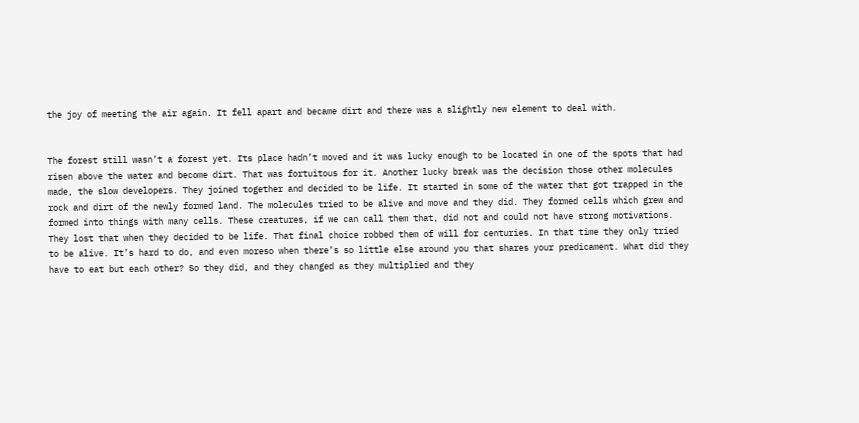the joy of meeting the air again. It fell apart and became dirt and there was a slightly new element to deal with.


The forest still wasn’t a forest yet. Its place hadn’t moved and it was lucky enough to be located in one of the spots that had risen above the water and become dirt. That was fortuitous for it. Another lucky break was the decision those other molecules made, the slow developers. They joined together and decided to be life. It started in some of the water that got trapped in the rock and dirt of the newly formed land. The molecules tried to be alive and move and they did. They formed cells which grew and formed into things with many cells. These creatures, if we can call them that, did not and could not have strong motivations. They lost that when they decided to be life. That final choice robbed them of will for centuries. In that time they only tried to be alive. It’s hard to do, and even moreso when there’s so little else around you that shares your predicament. What did they have to eat but each other? So they did, and they changed as they multiplied and they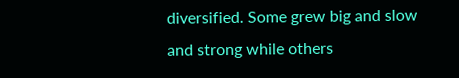diversified. Some grew big and slow and strong while others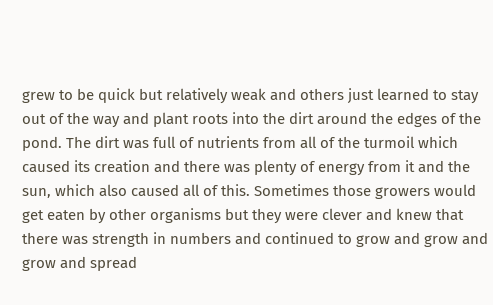grew to be quick but relatively weak and others just learned to stay out of the way and plant roots into the dirt around the edges of the pond. The dirt was full of nutrients from all of the turmoil which caused its creation and there was plenty of energy from it and the sun, which also caused all of this. Sometimes those growers would get eaten by other organisms but they were clever and knew that there was strength in numbers and continued to grow and grow and grow and spread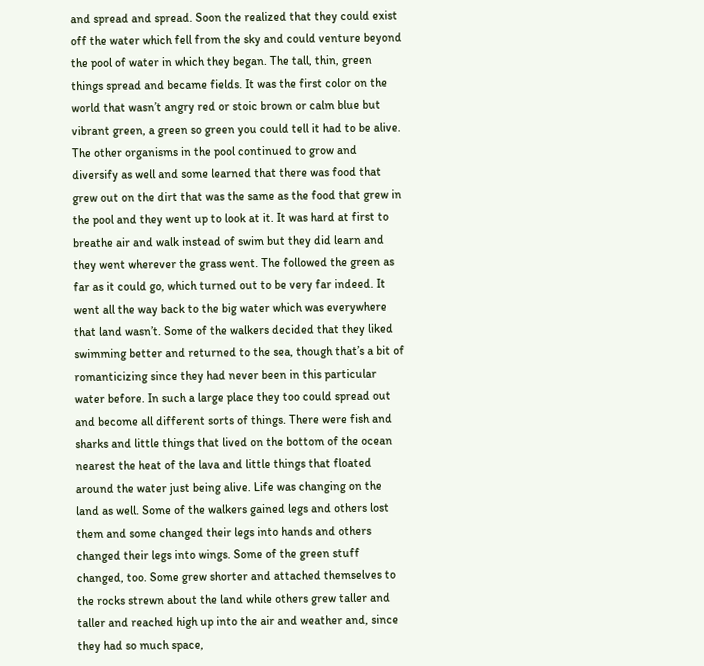and spread and spread. Soon the realized that they could exist off the water which fell from the sky and could venture beyond the pool of water in which they began. The tall, thin, green things spread and became fields. It was the first color on the world that wasn’t angry red or stoic brown or calm blue but vibrant green, a green so green you could tell it had to be alive. The other organisms in the pool continued to grow and diversify as well and some learned that there was food that grew out on the dirt that was the same as the food that grew in the pool and they went up to look at it. It was hard at first to breathe air and walk instead of swim but they did learn and they went wherever the grass went. The followed the green as far as it could go, which turned out to be very far indeed. It went all the way back to the big water which was everywhere that land wasn’t. Some of the walkers decided that they liked swimming better and returned to the sea, though that’s a bit of romanticizing since they had never been in this particular water before. In such a large place they too could spread out and become all different sorts of things. There were fish and sharks and little things that lived on the bottom of the ocean nearest the heat of the lava and little things that floated around the water just being alive. Life was changing on the land as well. Some of the walkers gained legs and others lost them and some changed their legs into hands and others changed their legs into wings. Some of the green stuff changed, too. Some grew shorter and attached themselves to the rocks strewn about the land while others grew taller and taller and reached high up into the air and weather and, since they had so much space,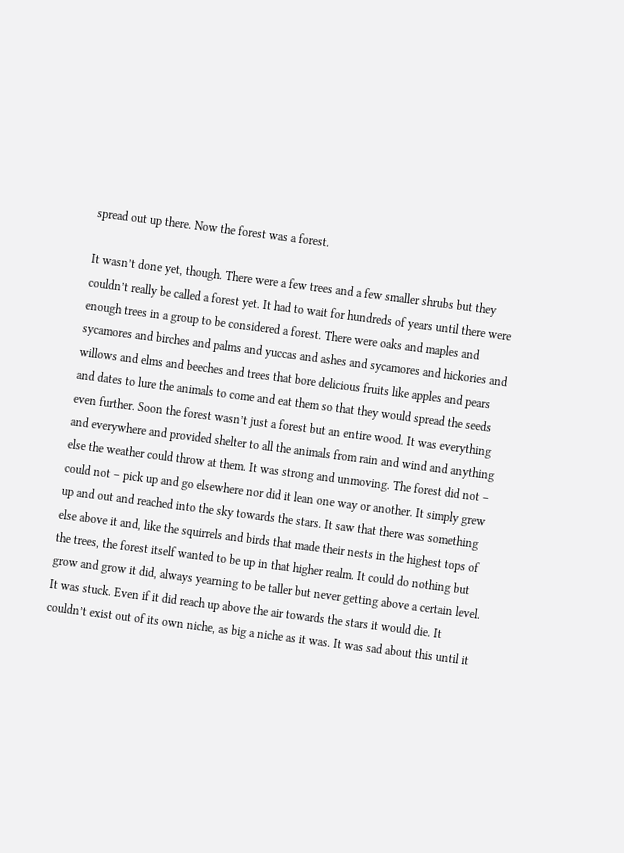spread out up there. Now the forest was a forest.

It wasn’t done yet, though. There were a few trees and a few smaller shrubs but they couldn’t really be called a forest yet. It had to wait for hundreds of years until there were enough trees in a group to be considered a forest. There were oaks and maples and sycamores and birches and palms and yuccas and ashes and sycamores and hickories and willows and elms and beeches and trees that bore delicious fruits like apples and pears and dates to lure the animals to come and eat them so that they would spread the seeds even further. Soon the forest wasn’t just a forest but an entire wood. It was everything and everywhere and provided shelter to all the animals from rain and wind and anything else the weather could throw at them. It was strong and unmoving. The forest did not – could not – pick up and go elsewhere nor did it lean one way or another. It simply grew up and out and reached into the sky towards the stars. It saw that there was something else above it and, like the squirrels and birds that made their nests in the highest tops of the trees, the forest itself wanted to be up in that higher realm. It could do nothing but grow and grow it did, always yearning to be taller but never getting above a certain level. It was stuck. Even if it did reach up above the air towards the stars it would die. It couldn’t exist out of its own niche, as big a niche as it was. It was sad about this until it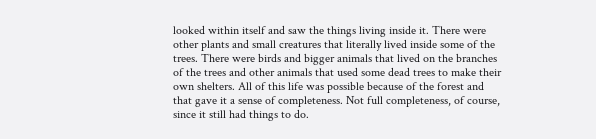looked within itself and saw the things living inside it. There were other plants and small creatures that literally lived inside some of the trees. There were birds and bigger animals that lived on the branches of the trees and other animals that used some dead trees to make their own shelters. All of this life was possible because of the forest and that gave it a sense of completeness. Not full completeness, of course, since it still had things to do.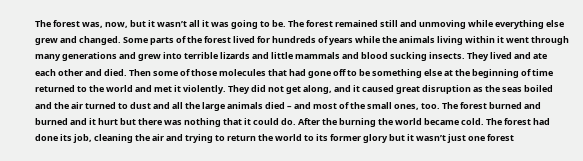The forest was, now, but it wasn’t all it was going to be. The forest remained still and unmoving while everything else grew and changed. Some parts of the forest lived for hundreds of years while the animals living within it went through many generations and grew into terrible lizards and little mammals and blood sucking insects. They lived and ate each other and died. Then some of those molecules that had gone off to be something else at the beginning of time returned to the world and met it violently. They did not get along, and it caused great disruption as the seas boiled and the air turned to dust and all the large animals died – and most of the small ones, too. The forest burned and burned and it hurt but there was nothing that it could do. After the burning the world became cold. The forest had done its job, cleaning the air and trying to return the world to its former glory but it wasn’t just one forest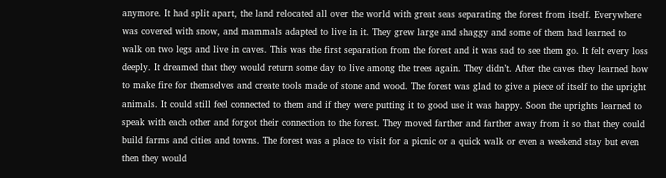anymore. It had split apart, the land relocated all over the world with great seas separating the forest from itself. Everywhere was covered with snow, and mammals adapted to live in it. They grew large and shaggy and some of them had learned to walk on two legs and live in caves. This was the first separation from the forest and it was sad to see them go. It felt every loss deeply. It dreamed that they would return some day to live among the trees again. They didn’t. After the caves they learned how to make fire for themselves and create tools made of stone and wood. The forest was glad to give a piece of itself to the upright animals. It could still feel connected to them and if they were putting it to good use it was happy. Soon the uprights learned to speak with each other and forgot their connection to the forest. They moved farther and farther away from it so that they could build farms and cities and towns. The forest was a place to visit for a picnic or a quick walk or even a weekend stay but even then they would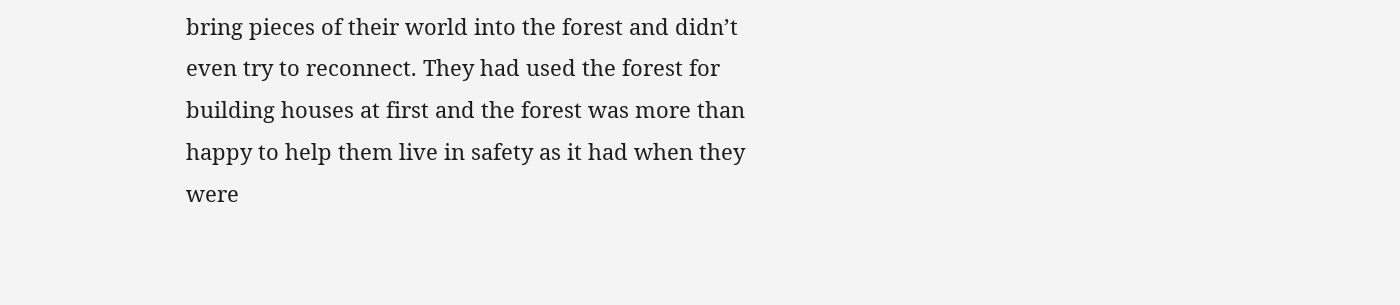bring pieces of their world into the forest and didn’t even try to reconnect. They had used the forest for building houses at first and the forest was more than happy to help them live in safety as it had when they were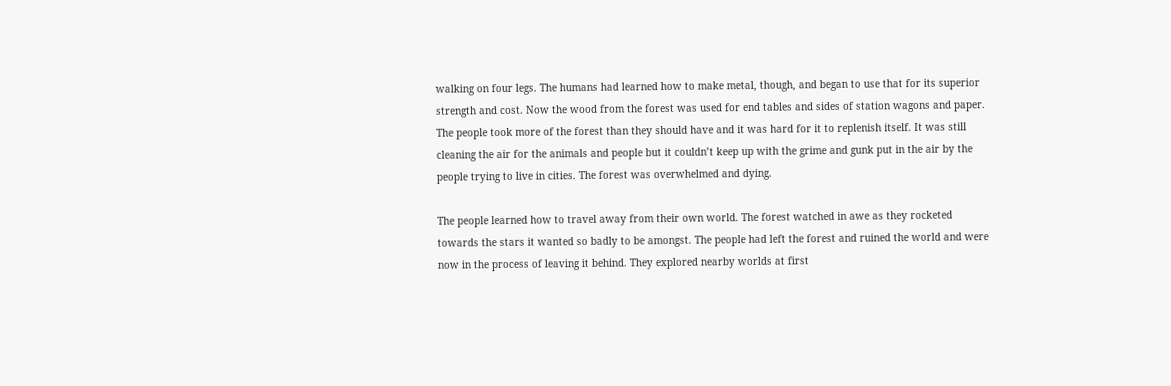walking on four legs. The humans had learned how to make metal, though, and began to use that for its superior strength and cost. Now the wood from the forest was used for end tables and sides of station wagons and paper. The people took more of the forest than they should have and it was hard for it to replenish itself. It was still cleaning the air for the animals and people but it couldn’t keep up with the grime and gunk put in the air by the people trying to live in cities. The forest was overwhelmed and dying.

The people learned how to travel away from their own world. The forest watched in awe as they rocketed towards the stars it wanted so badly to be amongst. The people had left the forest and ruined the world and were now in the process of leaving it behind. They explored nearby worlds at first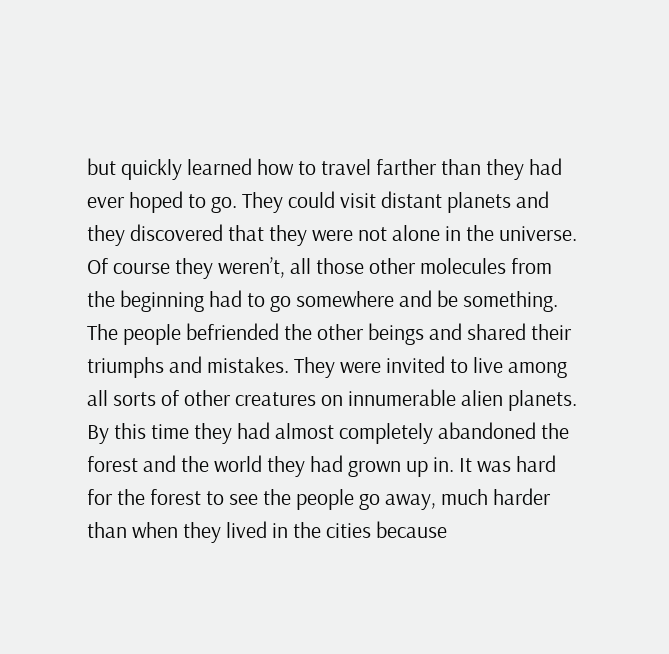but quickly learned how to travel farther than they had ever hoped to go. They could visit distant planets and they discovered that they were not alone in the universe. Of course they weren’t, all those other molecules from the beginning had to go somewhere and be something. The people befriended the other beings and shared their triumphs and mistakes. They were invited to live among all sorts of other creatures on innumerable alien planets. By this time they had almost completely abandoned the forest and the world they had grown up in. It was hard for the forest to see the people go away, much harder than when they lived in the cities because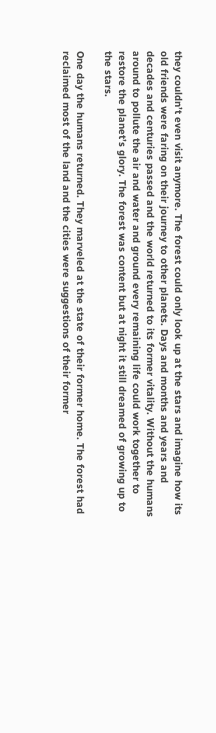they couldn’t even visit anymore. The forest could only look up at the stars and imagine how its old friends were faring on their journey to other planets. Days and months and years and decades and centuries passed and the world returned to its former vitality. Without the humans around to pollute the air and water and ground every remaining life could work together to restore the planet’s glory. The forest was content but at night it still dreamed of growing up to the stars.

One day the humans returned. They marveled at the state of their former home. The forest had reclaimed most of the land and the cities were suggestions of their former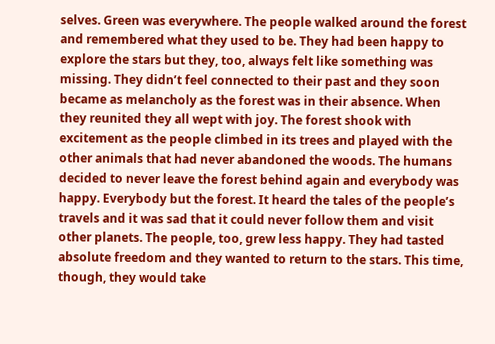selves. Green was everywhere. The people walked around the forest and remembered what they used to be. They had been happy to explore the stars but they, too, always felt like something was missing. They didn’t feel connected to their past and they soon became as melancholy as the forest was in their absence. When they reunited they all wept with joy. The forest shook with excitement as the people climbed in its trees and played with the other animals that had never abandoned the woods. The humans decided to never leave the forest behind again and everybody was happy. Everybody but the forest. It heard the tales of the people’s travels and it was sad that it could never follow them and visit other planets. The people, too, grew less happy. They had tasted absolute freedom and they wanted to return to the stars. This time, though, they would take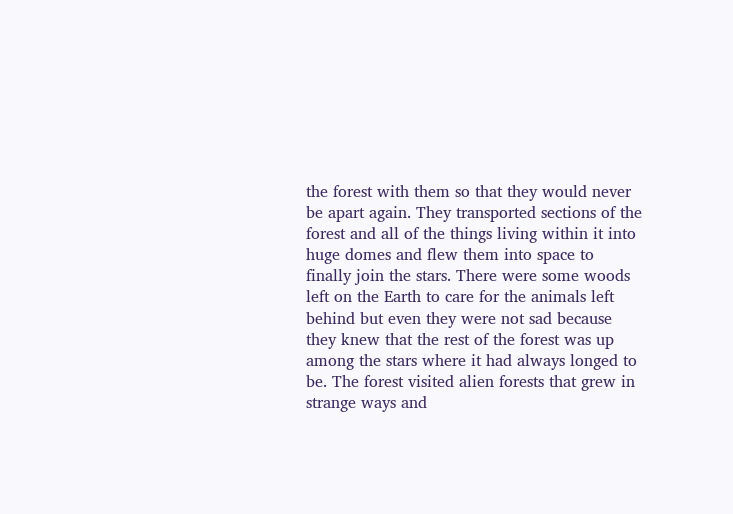the forest with them so that they would never be apart again. They transported sections of the forest and all of the things living within it into huge domes and flew them into space to finally join the stars. There were some woods left on the Earth to care for the animals left behind but even they were not sad because they knew that the rest of the forest was up among the stars where it had always longed to be. The forest visited alien forests that grew in strange ways and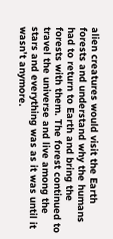alien creatures would visit the Earth forests and understand why the humans had to return to Earth and bring the forests with them. The forest continued to travel the universe and live among the stars and everything was as it was until it wasn’t anymore.